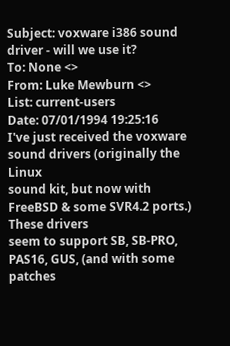Subject: voxware i386 sound driver - will we use it?
To: None <>
From: Luke Mewburn <>
List: current-users
Date: 07/01/1994 19:25:16
I've just received the voxware sound drivers (originally the Linux
sound kit, but now with FreeBSD & some SVR4.2 ports.) These drivers
seem to support SB, SB-PRO, PAS16, GUS, (and with some patches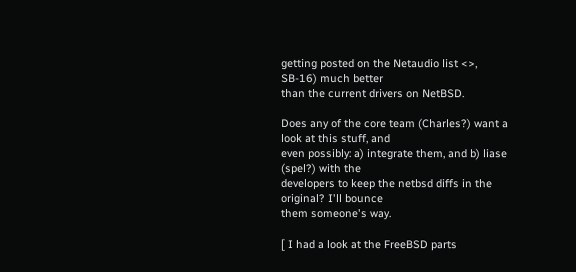getting posted on the Netaudio list <>, SB-16) much better
than the current drivers on NetBSD.

Does any of the core team (Charles?) want a look at this stuff, and
even possibly: a) integrate them, and b) liase (spel?) with the
developers to keep the netbsd diffs in the original? I'll bounce
them someone's way.

[ I had a look at the FreeBSD parts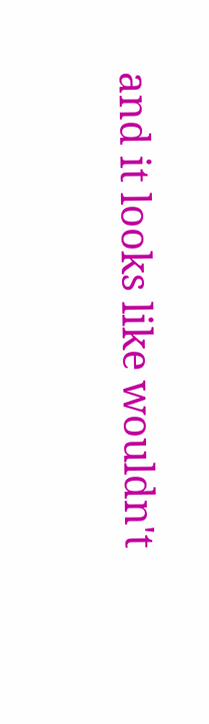and it looks like wouldn't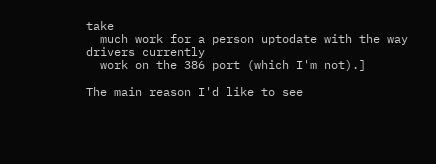take
  much work for a person uptodate with the way drivers currently
  work on the 386 port (which I'm not).]

The main reason I'd like to see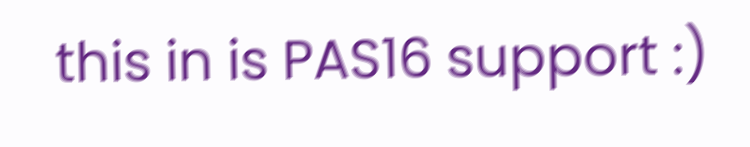this in is PAS16 support :)